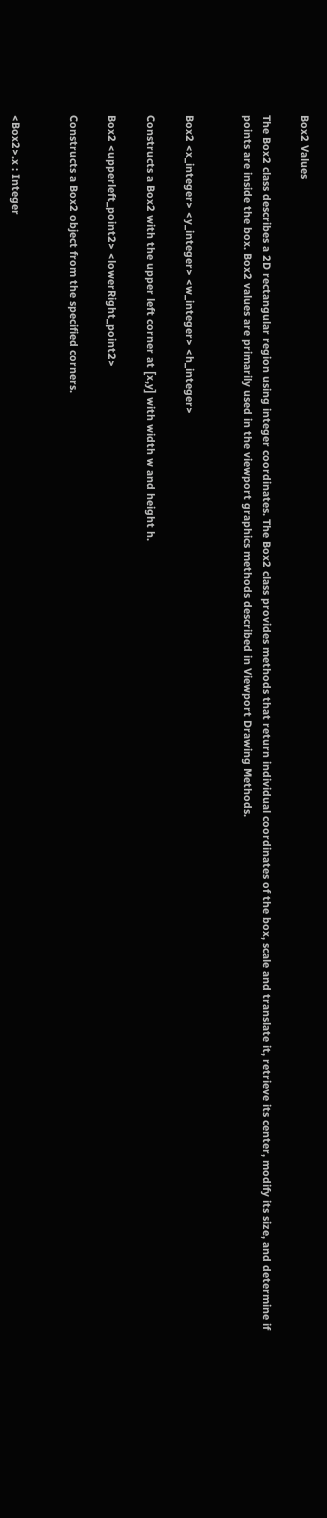Box2 Values

The Box2 class describes a 2D rectangular region using integer coordinates. The Box2 class provides methods that return individual coordinates of the box, scale and translate it, retrieve its center, modify its size, and determine if points are inside the box. Box2 values are primarily used in the viewport graphics methods described in Viewport Drawing Methods.


Box2 <x_integer> <y_integer> <w_integer> <h_integer>

Constructs a Box2 with the upper left corner at [x,y] with width w and height h.

Box2 <upperleft_point2> <lowerRight_point2>

Constructs a Box2 object from the specified corners.


<Box2>.x : Integer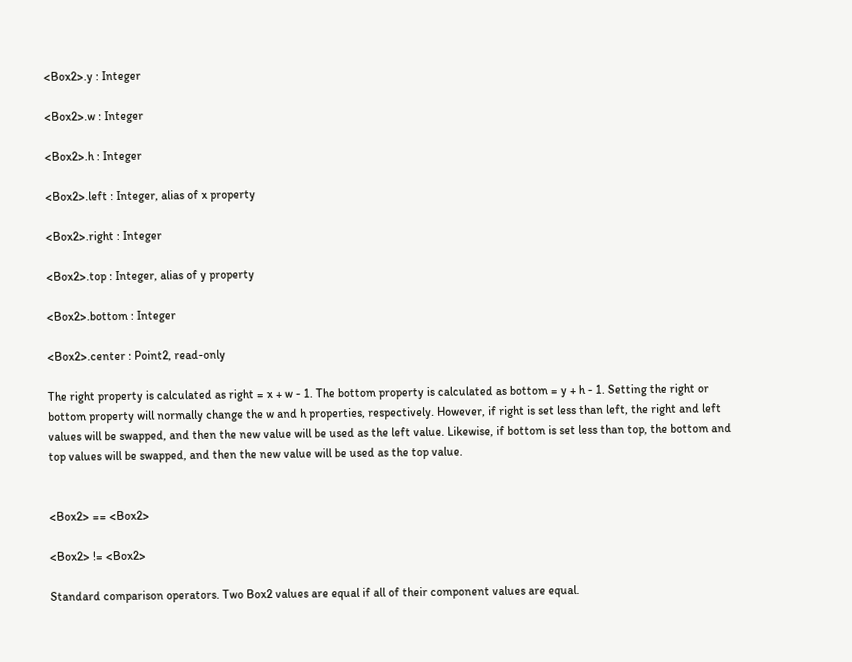<Box2>.y : Integer

<Box2>.w : Integer

<Box2>.h : Integer

<Box2>.left : Integer, alias of x property

<Box2>.right : Integer

<Box2>.top : Integer, alias of y property

<Box2>.bottom : Integer

<Box2>.center : Point2, read-only

The right property is calculated as right = x + w - 1. The bottom property is calculated as bottom = y + h - 1. Setting the right or bottom property will normally change the w and h properties, respectively. However, if right is set less than left, the right and left values will be swapped, and then the new value will be used as the left value. Likewise, if bottom is set less than top, the bottom and top values will be swapped, and then the new value will be used as the top value.


<Box2> == <Box2>

<Box2> != <Box2>

Standard comparison operators. Two Box2 values are equal if all of their component values are equal.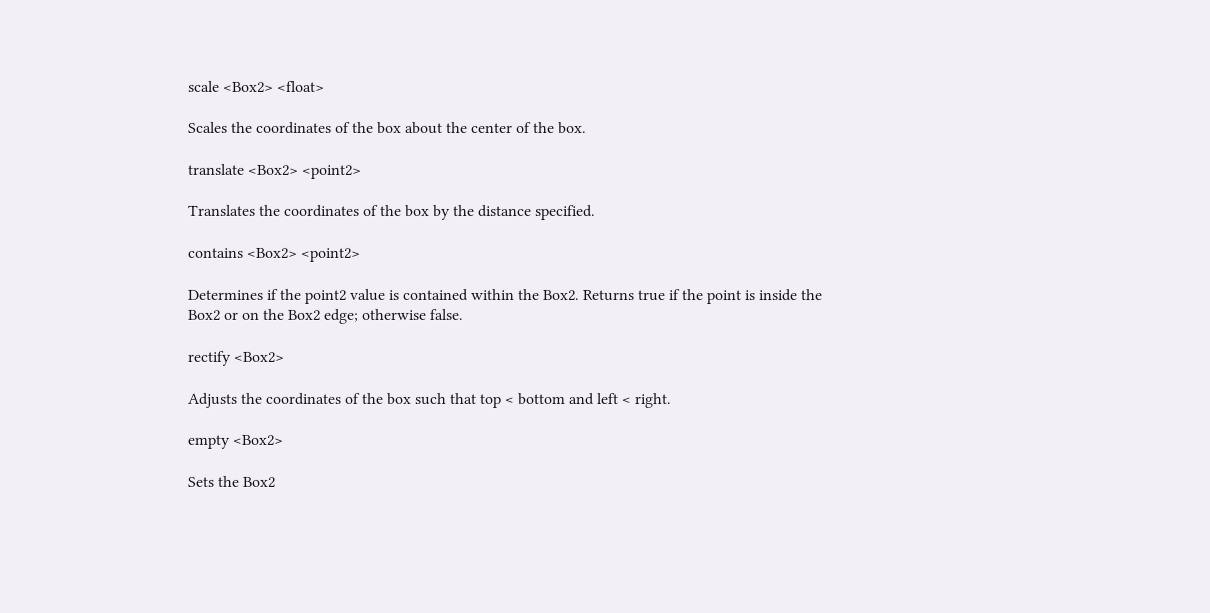scale <Box2> <float>

Scales the coordinates of the box about the center of the box.

translate <Box2> <point2>

Translates the coordinates of the box by the distance specified.

contains <Box2> <point2>

Determines if the point2 value is contained within the Box2. Returns true if the point is inside the Box2 or on the Box2 edge; otherwise false.

rectify <Box2>

Adjusts the coordinates of the box such that top < bottom and left < right.

empty <Box2>

Sets the Box2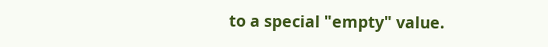to a special "empty" value.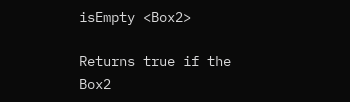isEmpty <Box2>

Returns true if the Box2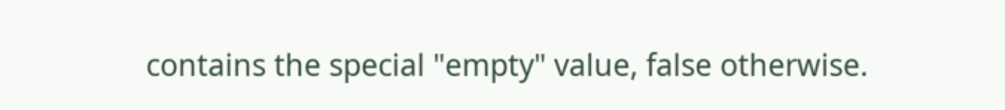contains the special "empty" value, false otherwise.